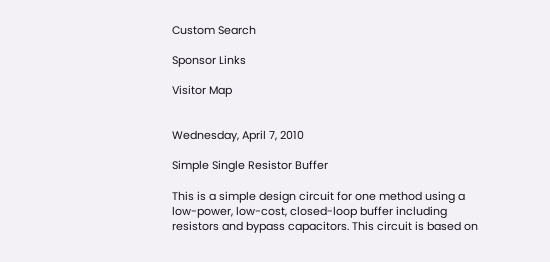Custom Search

Sponsor Links

Visitor Map


Wednesday, April 7, 2010

Simple Single Resistor Buffer

This is a simple design circuit for one method using a low-power, low-cost, closed-loop buffer including resistors and bypass capacitors. This circuit is based on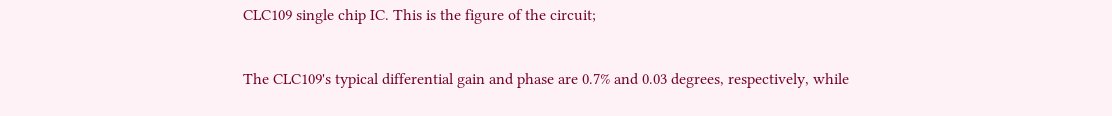CLC109 single chip IC. This is the figure of the circuit;

The CLC109's typical differential gain and phase are 0.7% and 0.03 degrees, respectively, while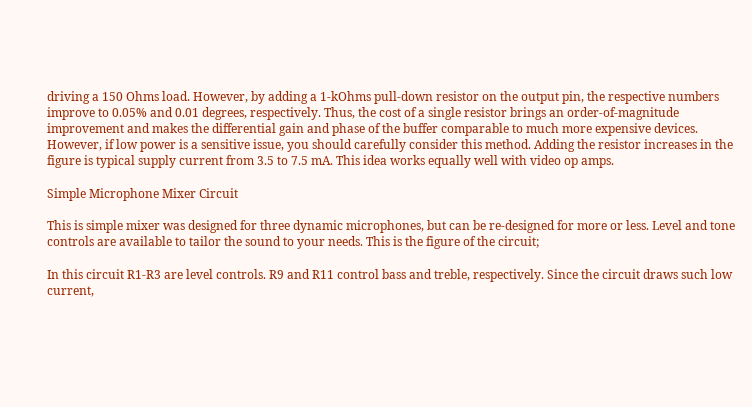driving a 150 Ohms load. However, by adding a 1-kOhms pull-down resistor on the output pin, the respective numbers improve to 0.05% and 0.01 degrees, respectively. Thus, the cost of a single resistor brings an order-of-magnitude improvement and makes the differential gain and phase of the buffer comparable to much more expensive devices. However, if low power is a sensitive issue, you should carefully consider this method. Adding the resistor increases in the figure is typical supply current from 3.5 to 7.5 mA. This idea works equally well with video op amps.

Simple Microphone Mixer Circuit

This is simple mixer was designed for three dynamic microphones, but can be re-designed for more or less. Level and tone controls are available to tailor the sound to your needs. This is the figure of the circuit;

In this circuit R1-R3 are level controls. R9 and R11 control bass and treble, respectively. Since the circuit draws such low current,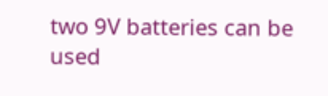two 9V batteries can be used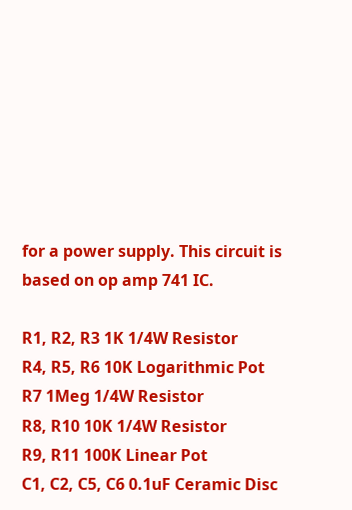for a power supply. This circuit is based on op amp 741 IC.

R1, R2, R3 1K 1/4W Resistor
R4, R5, R6 10K Logarithmic Pot
R7 1Meg 1/4W Resistor
R8, R10 10K 1/4W Resistor
R9, R11 100K Linear Pot
C1, C2, C5, C6 0.1uF Ceramic Disc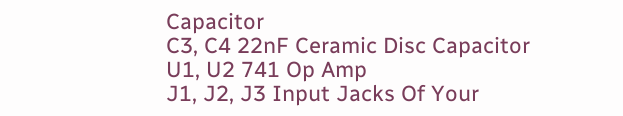Capacitor
C3, C4 22nF Ceramic Disc Capacitor
U1, U2 741 Op Amp
J1, J2, J3 Input Jacks Of Your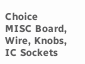Choice
MISC Board, Wire, Knobs, IC Sockets